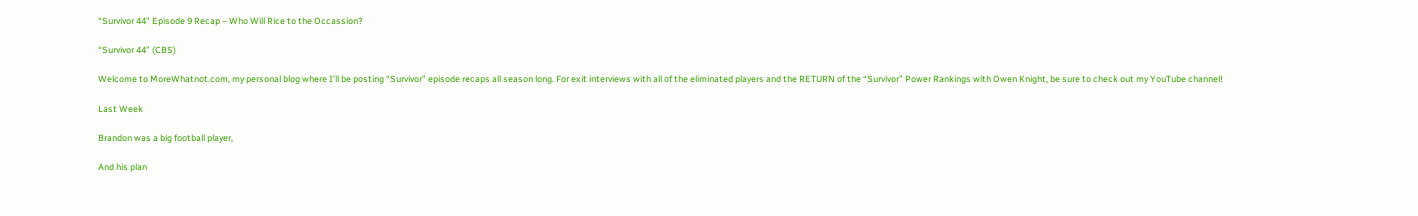“Survivor 44” Episode 9 Recap – Who Will Rice to the Occassion?

“Survivor 44” (CBS)

Welcome to MoreWhatnot.com, my personal blog where I’ll be posting “Survivor” episode recaps all season long. For exit interviews with all of the eliminated players and the RETURN of the “Survivor” Power Rankings with Owen Knight, be sure to check out my YouTube channel!

Last Week

Brandon was a big football player,

And his plan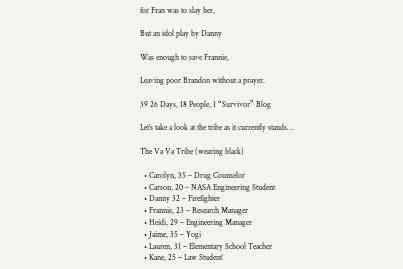for Fran was to slay her,

But an idol play by Danny

Was enough to save Frannie,

Leaving poor Brandon without a prayer.

39 26 Days, 18 People, 1 “Survivor” Blog

Let’s take a look at the tribe as it currently stands…

The Va Va Tribe (wearing black)

  • Carolyn, 35 – Drug Counselor
  • Carson, 20 – NASA Engineering Student
  • Danny 32 – Firefighter
  • Frannie, 23 – Research Manager
  • Heidi, 29 – Engineering Manager
  • Jaime, 35 – Yogi
  • Lauren, 31 – Elementary School Teacher
  • Kane, 25 – Law Student’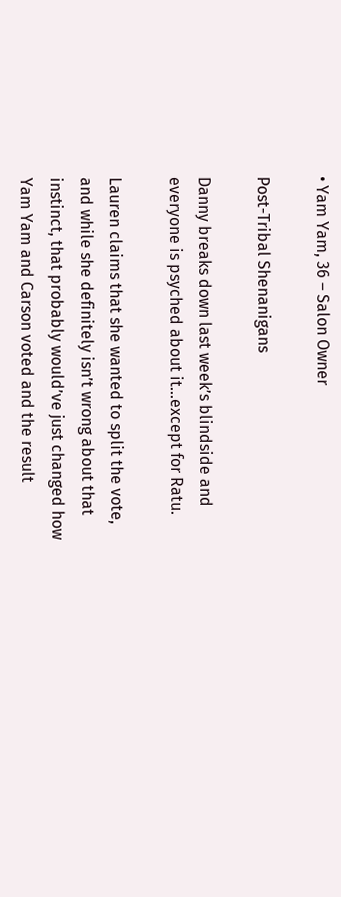• Yam Yam, 36 – Salon Owner

Post-Tribal Shenanigans

Danny breaks down last week’s blindside and everyone is psyched about it…except for Ratu.

Lauren claims that she wanted to split the vote, and while she definitely isn’t wrong about that instinct, that probably would’ve just changed how Yam Yam and Carson voted and the result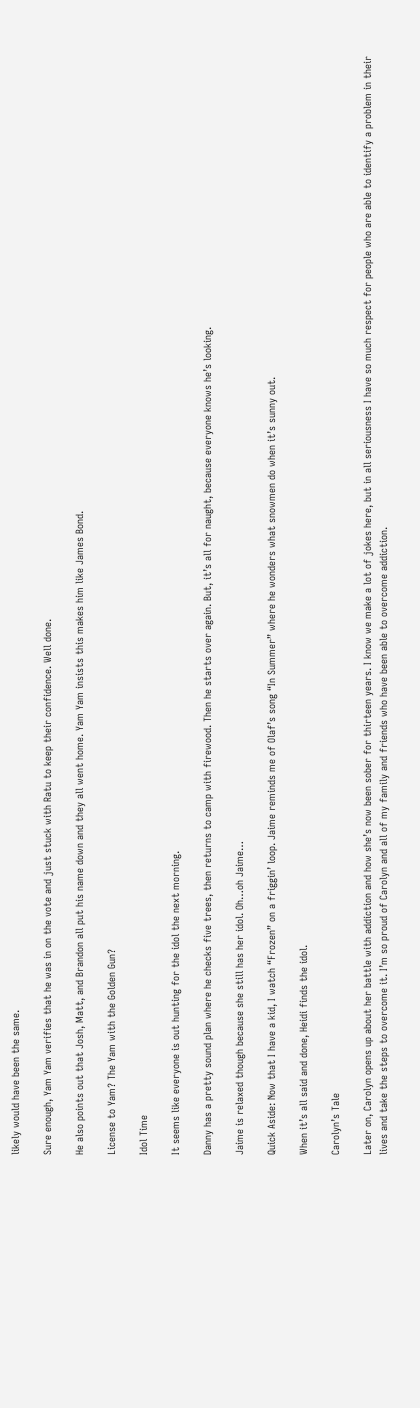likely would have been the same.

Sure enough, Yam Yam verifies that he was in on the vote and just stuck with Ratu to keep their confidence. Well done.

He also points out that Josh, Matt, and Brandon all put his name down and they all went home. Yam Yam insists this makes him like James Bond.

License to Yam? The Yam with the Golden Gun?

Idol Time

It seems like everyone is out hunting for the idol the next morning.

Danny has a pretty sound plan where he checks five trees, then returns to camp with firewood. Then he starts over again. But, it’s all for naught, because everyone knows he’s looking.

Jaime is relaxed though because she still has her idol. Oh…oh Jaime…

Quick Aside: Now that I have a kid, I watch “Frozen” on a friggin’ loop. Jaime reminds me of Olaf’s song “In Summer” where he wonders what snowmen do when it’s sunny out.

When it’s all said and done, Heidi finds the idol.

Carolyn’s Tale

Later on, Carolyn opens up about her battle with addiction and how she’s now been sober for thirteen years. I know we make a lot of jokes here, but in all seriousness I have so much respect for people who are able to identify a problem in their lives and take the steps to overcome it. I’m so proud of Carolyn and all of my family and friends who have been able to overcome addiction.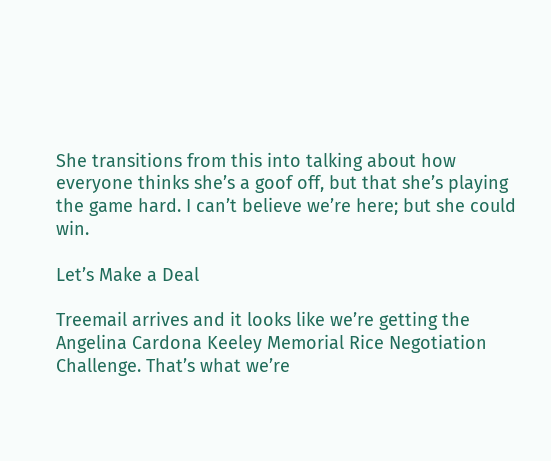She transitions from this into talking about how everyone thinks she’s a goof off, but that she’s playing the game hard. I can’t believe we’re here; but she could win.

Let’s Make a Deal

Treemail arrives and it looks like we’re getting the Angelina Cardona Keeley Memorial Rice Negotiation Challenge. That’s what we’re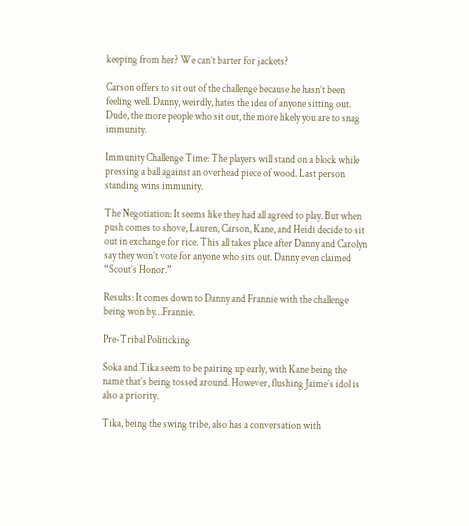keeping from her? We can’t barter for jackets?

Carson offers to sit out of the challenge because he hasn’t been feeling well. Danny, weirdly, hates the idea of anyone sitting out. Dude, the more people who sit out, the more likely you are to snag immunity.

Immunity Challenge Time: The players will stand on a block while pressing a ball against an overhead piece of wood. Last person standing wins immunity.

The Negotiation: It seems like they had all agreed to play. But when push comes to shove, Lauren, Carson, Kane, and Heidi decide to sit out in exchange for rice. This all takes place after Danny and Carolyn say they won’t vote for anyone who sits out. Danny even claimed “Scout’s Honor.”

Results: It comes down to Danny and Frannie with the challenge being won by…Frannie.

Pre-Tribal Politicking

Soka and Tika seem to be pairing up early, with Kane being the name that’s being tossed around. However, flushing Jaime’s idol is also a priority.

Tika, being the swing tribe, also has a conversation with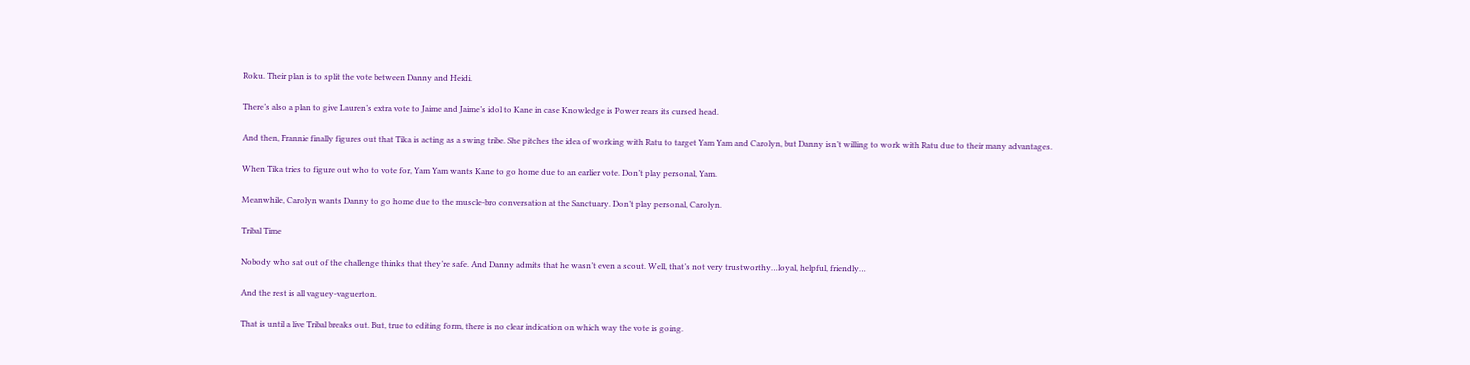Roku. Their plan is to split the vote between Danny and Heidi.

There’s also a plan to give Lauren’s extra vote to Jaime and Jaime’s idol to Kane in case Knowledge is Power rears its cursed head.

And then, Frannie finally figures out that Tika is acting as a swing tribe. She pitches the idea of working with Ratu to target Yam Yam and Carolyn, but Danny isn’t willing to work with Ratu due to their many advantages.

When Tika tries to figure out who to vote for, Yam Yam wants Kane to go home due to an earlier vote. Don’t play personal, Yam.

Meanwhile, Carolyn wants Danny to go home due to the muscle-bro conversation at the Sanctuary. Don’t play personal, Carolyn.

Tribal Time

Nobody who sat out of the challenge thinks that they’re safe. And Danny admits that he wasn’t even a scout. Well, that’s not very trustworthy…loyal, helpful, friendly…

And the rest is all vaguey-vaguerton.

That is until a live Tribal breaks out. But, true to editing form, there is no clear indication on which way the vote is going.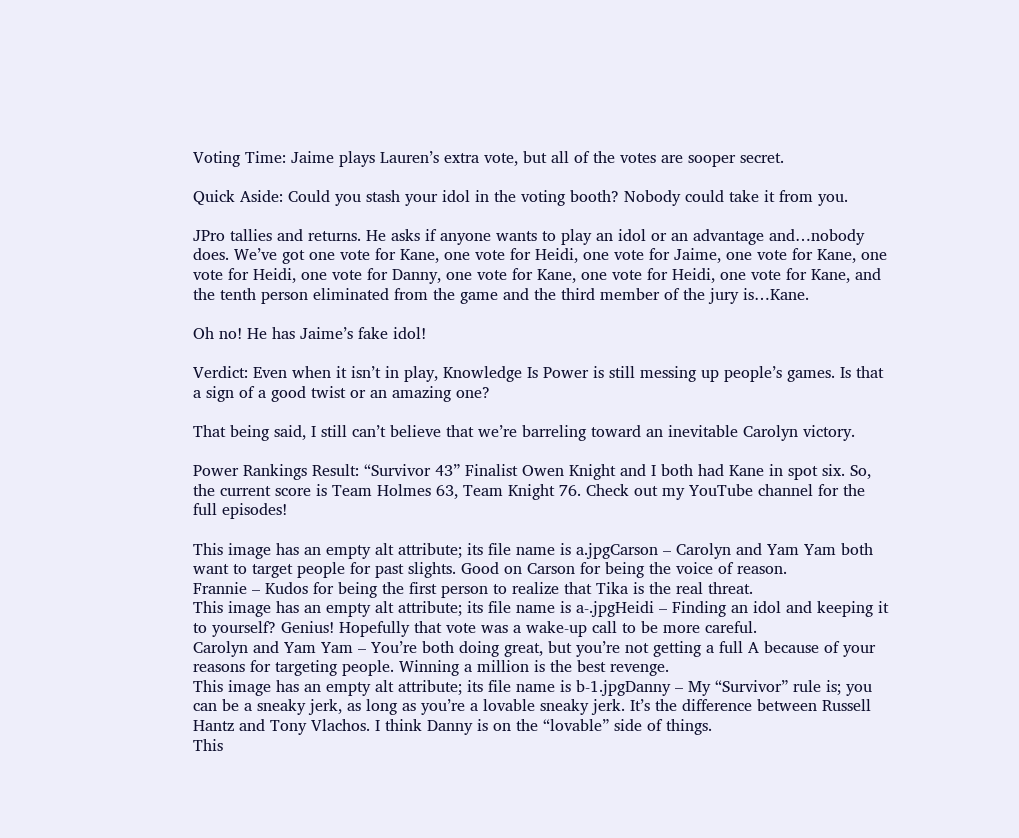Voting Time: Jaime plays Lauren’s extra vote, but all of the votes are sooper secret.

Quick Aside: Could you stash your idol in the voting booth? Nobody could take it from you.

JPro tallies and returns. He asks if anyone wants to play an idol or an advantage and…nobody does. We’ve got one vote for Kane, one vote for Heidi, one vote for Jaime, one vote for Kane, one vote for Heidi, one vote for Danny, one vote for Kane, one vote for Heidi, one vote for Kane, and the tenth person eliminated from the game and the third member of the jury is…Kane.

Oh no! He has Jaime’s fake idol!

Verdict: Even when it isn’t in play, Knowledge Is Power is still messing up people’s games. Is that a sign of a good twist or an amazing one?

That being said, I still can’t believe that we’re barreling toward an inevitable Carolyn victory.

Power Rankings Result: “Survivor 43” Finalist Owen Knight and I both had Kane in spot six. So, the current score is Team Holmes 63, Team Knight 76. Check out my YouTube channel for the full episodes!

This image has an empty alt attribute; its file name is a.jpgCarson – Carolyn and Yam Yam both want to target people for past slights. Good on Carson for being the voice of reason.
Frannie – Kudos for being the first person to realize that Tika is the real threat.
This image has an empty alt attribute; its file name is a-.jpgHeidi – Finding an idol and keeping it to yourself? Genius! Hopefully that vote was a wake-up call to be more careful.
Carolyn and Yam Yam – You’re both doing great, but you’re not getting a full A because of your reasons for targeting people. Winning a million is the best revenge.
This image has an empty alt attribute; its file name is b-1.jpgDanny – My “Survivor” rule is; you can be a sneaky jerk, as long as you’re a lovable sneaky jerk. It’s the difference between Russell Hantz and Tony Vlachos. I think Danny is on the “lovable” side of things.
This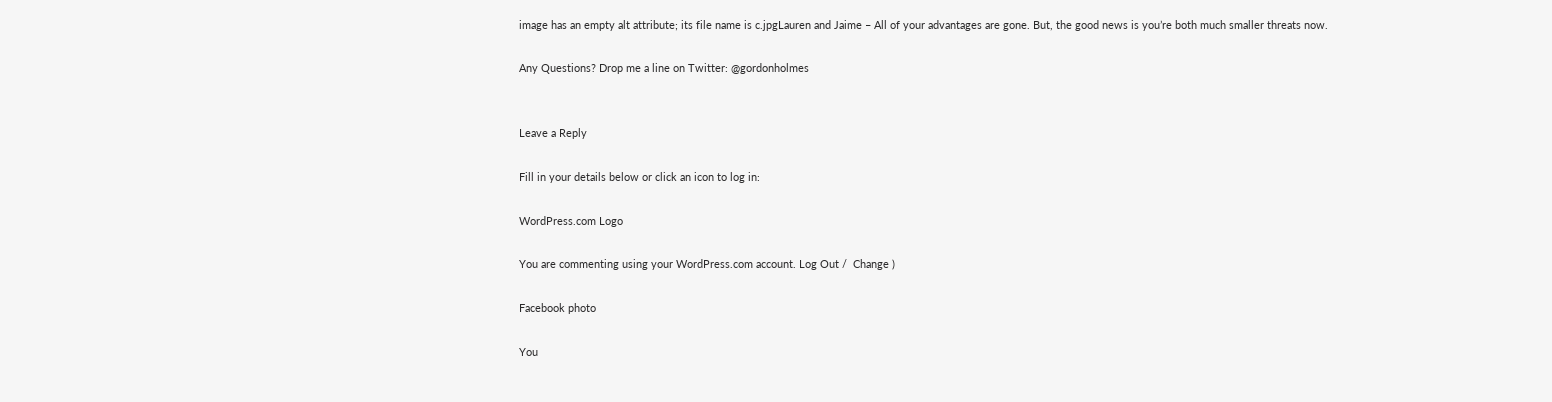image has an empty alt attribute; its file name is c.jpgLauren and Jaime – All of your advantages are gone. But, the good news is you’re both much smaller threats now.

Any Questions? Drop me a line on Twitter: @gordonholmes


Leave a Reply

Fill in your details below or click an icon to log in:

WordPress.com Logo

You are commenting using your WordPress.com account. Log Out /  Change )

Facebook photo

You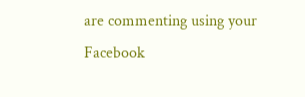are commenting using your Facebook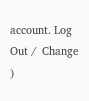account. Log Out /  Change )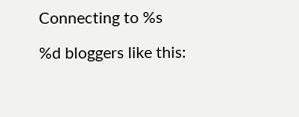Connecting to %s

%d bloggers like this: